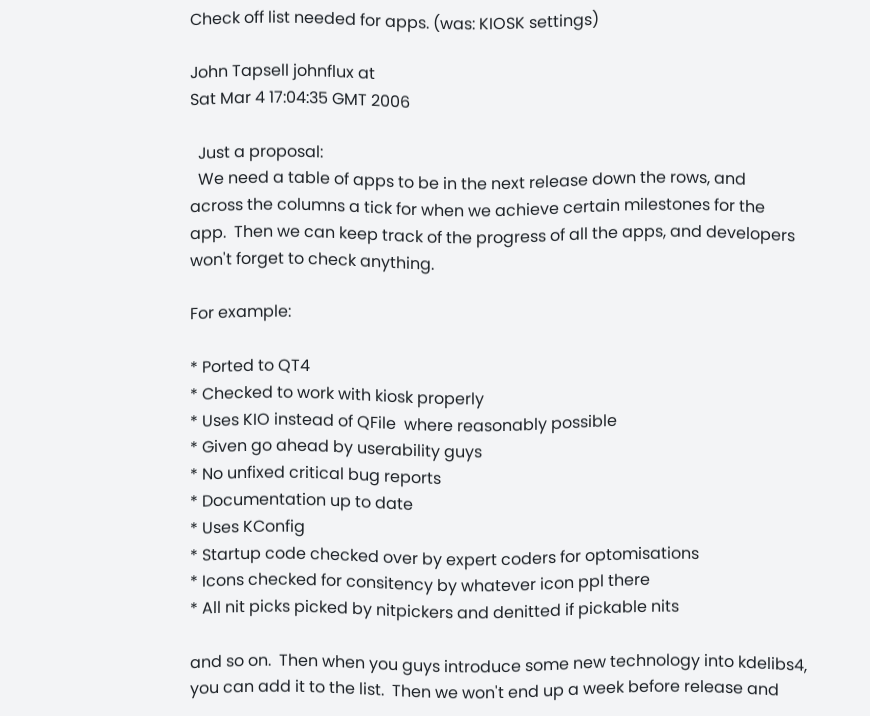Check off list needed for apps. (was: KIOSK settings)

John Tapsell johnflux at
Sat Mar 4 17:04:35 GMT 2006

  Just a proposal:
  We need a table of apps to be in the next release down the rows, and
across the columns a tick for when we achieve certain milestones for the
app.  Then we can keep track of the progress of all the apps, and developers
won't forget to check anything.

For example:

* Ported to QT4
* Checked to work with kiosk properly
* Uses KIO instead of QFile  where reasonably possible
* Given go ahead by userability guys
* No unfixed critical bug reports
* Documentation up to date
* Uses KConfig
* Startup code checked over by expert coders for optomisations
* Icons checked for consitency by whatever icon ppl there
* All nit picks picked by nitpickers and denitted if pickable nits

and so on.  Then when you guys introduce some new technology into kdelibs4,
you can add it to the list.  Then we won't end up a week before release and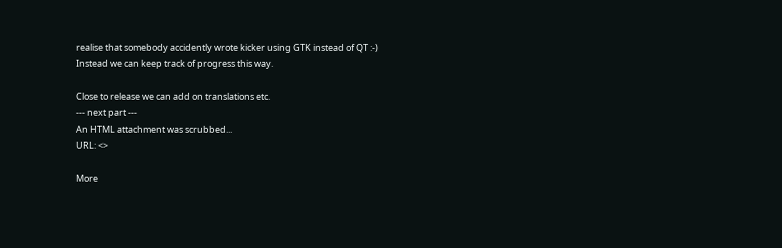realise that somebody accidently wrote kicker using GTK instead of QT :-)
Instead we can keep track of progress this way.

Close to release we can add on translations etc.
--- next part ---
An HTML attachment was scrubbed...
URL: <>

More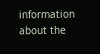information about the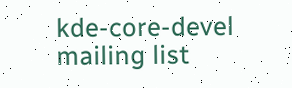kde-core-devel mailing list